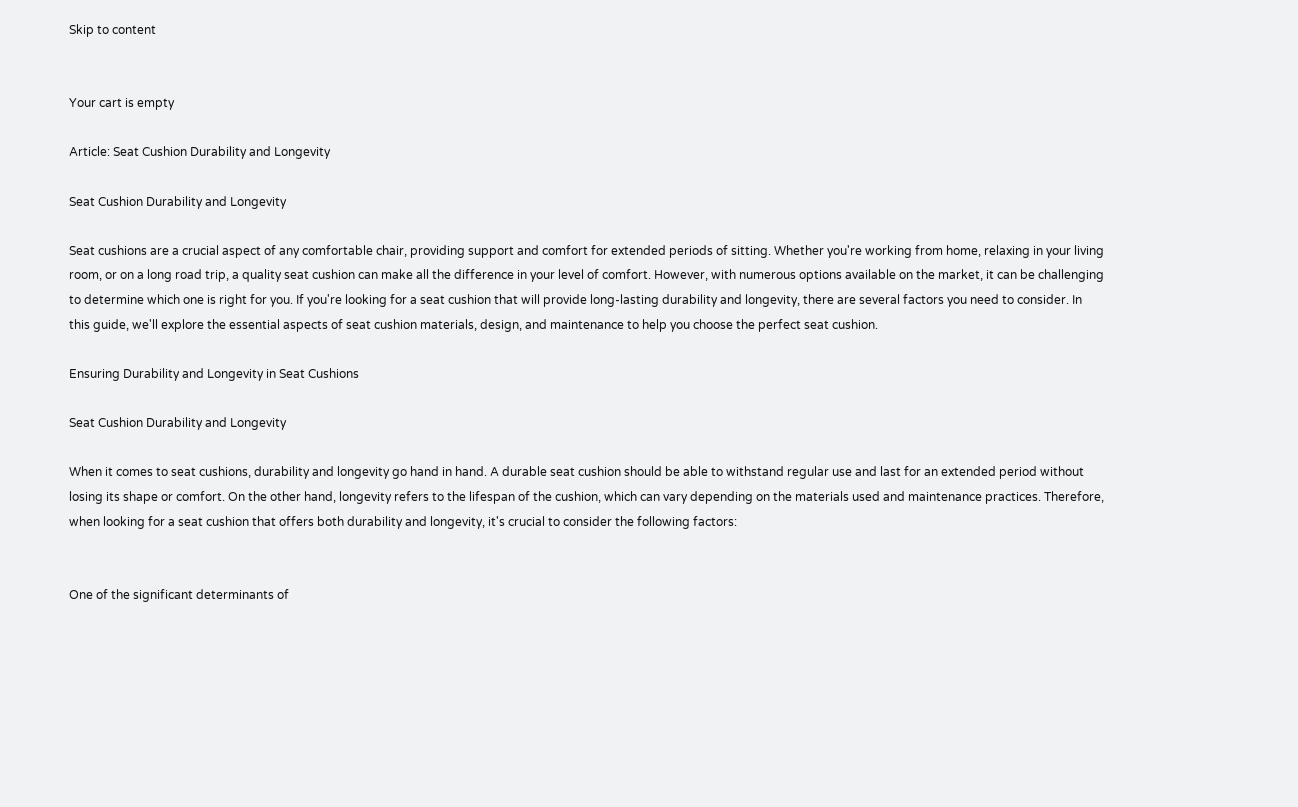Skip to content


Your cart is empty

Article: Seat Cushion Durability and Longevity

Seat Cushion Durability and Longevity

Seat cushions are a crucial aspect of any comfortable chair, providing support and comfort for extended periods of sitting. Whether you're working from home, relaxing in your living room, or on a long road trip, a quality seat cushion can make all the difference in your level of comfort. However, with numerous options available on the market, it can be challenging to determine which one is right for you. If you're looking for a seat cushion that will provide long-lasting durability and longevity, there are several factors you need to consider. In this guide, we'll explore the essential aspects of seat cushion materials, design, and maintenance to help you choose the perfect seat cushion.

Ensuring Durability and Longevity in Seat Cushions

Seat Cushion Durability and Longevity

When it comes to seat cushions, durability and longevity go hand in hand. A durable seat cushion should be able to withstand regular use and last for an extended period without losing its shape or comfort. On the other hand, longevity refers to the lifespan of the cushion, which can vary depending on the materials used and maintenance practices. Therefore, when looking for a seat cushion that offers both durability and longevity, it's crucial to consider the following factors:


One of the significant determinants of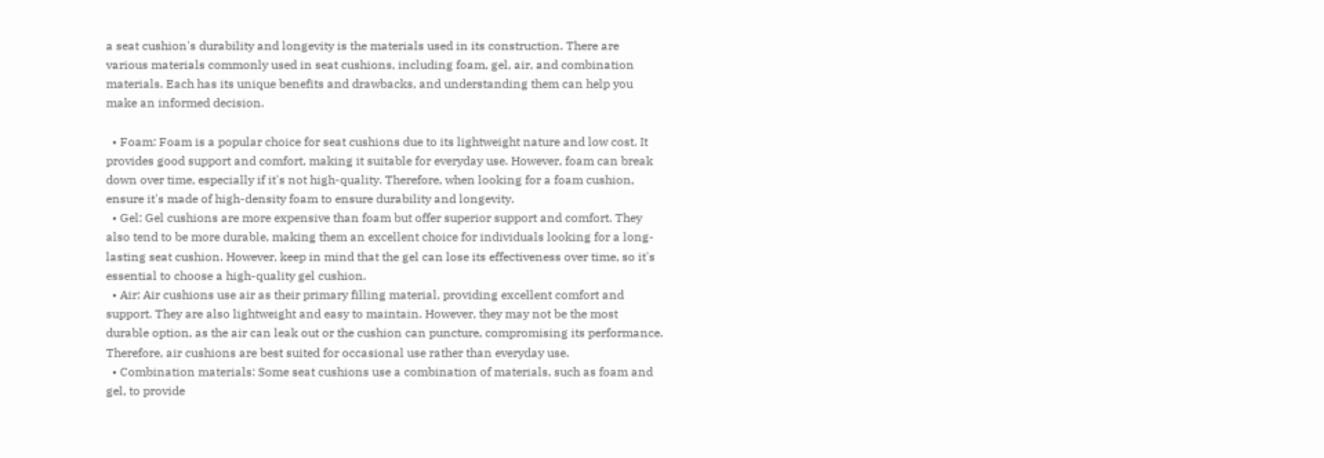a seat cushion's durability and longevity is the materials used in its construction. There are various materials commonly used in seat cushions, including foam, gel, air, and combination materials. Each has its unique benefits and drawbacks, and understanding them can help you make an informed decision.

  • Foam: Foam is a popular choice for seat cushions due to its lightweight nature and low cost. It provides good support and comfort, making it suitable for everyday use. However, foam can break down over time, especially if it's not high-quality. Therefore, when looking for a foam cushion, ensure it's made of high-density foam to ensure durability and longevity.
  • Gel: Gel cushions are more expensive than foam but offer superior support and comfort. They also tend to be more durable, making them an excellent choice for individuals looking for a long-lasting seat cushion. However, keep in mind that the gel can lose its effectiveness over time, so it's essential to choose a high-quality gel cushion.
  • Air: Air cushions use air as their primary filling material, providing excellent comfort and support. They are also lightweight and easy to maintain. However, they may not be the most durable option, as the air can leak out or the cushion can puncture, compromising its performance. Therefore, air cushions are best suited for occasional use rather than everyday use.
  • Combination materials: Some seat cushions use a combination of materials, such as foam and gel, to provide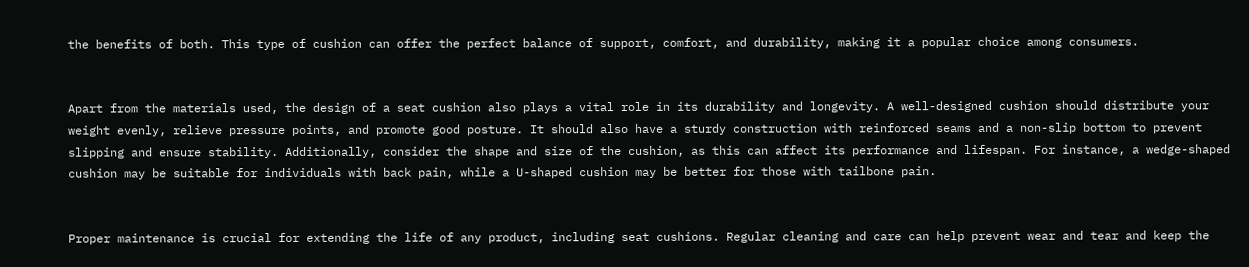the benefits of both. This type of cushion can offer the perfect balance of support, comfort, and durability, making it a popular choice among consumers.


Apart from the materials used, the design of a seat cushion also plays a vital role in its durability and longevity. A well-designed cushion should distribute your weight evenly, relieve pressure points, and promote good posture. It should also have a sturdy construction with reinforced seams and a non-slip bottom to prevent slipping and ensure stability. Additionally, consider the shape and size of the cushion, as this can affect its performance and lifespan. For instance, a wedge-shaped cushion may be suitable for individuals with back pain, while a U-shaped cushion may be better for those with tailbone pain.


Proper maintenance is crucial for extending the life of any product, including seat cushions. Regular cleaning and care can help prevent wear and tear and keep the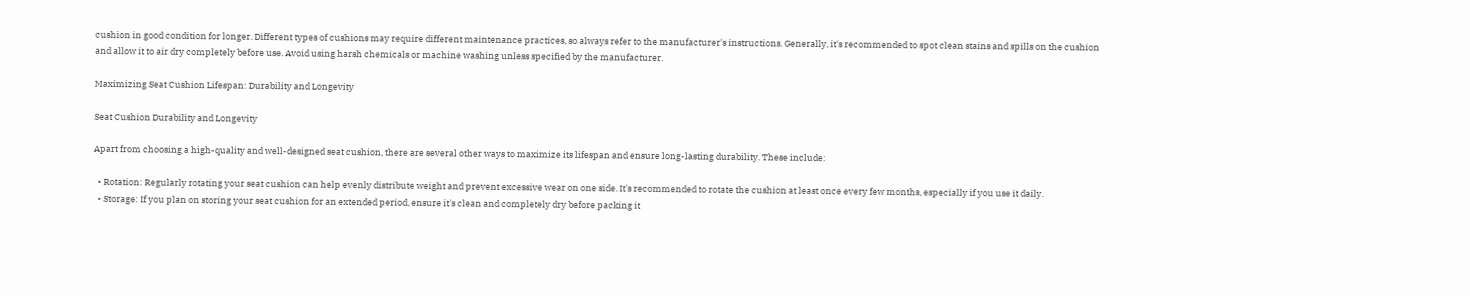cushion in good condition for longer. Different types of cushions may require different maintenance practices, so always refer to the manufacturer's instructions. Generally, it's recommended to spot clean stains and spills on the cushion and allow it to air dry completely before use. Avoid using harsh chemicals or machine washing unless specified by the manufacturer.

Maximizing Seat Cushion Lifespan: Durability and Longevity

Seat Cushion Durability and Longevity

Apart from choosing a high-quality and well-designed seat cushion, there are several other ways to maximize its lifespan and ensure long-lasting durability. These include:

  • Rotation: Regularly rotating your seat cushion can help evenly distribute weight and prevent excessive wear on one side. It's recommended to rotate the cushion at least once every few months, especially if you use it daily.
  • Storage: If you plan on storing your seat cushion for an extended period, ensure it's clean and completely dry before packing it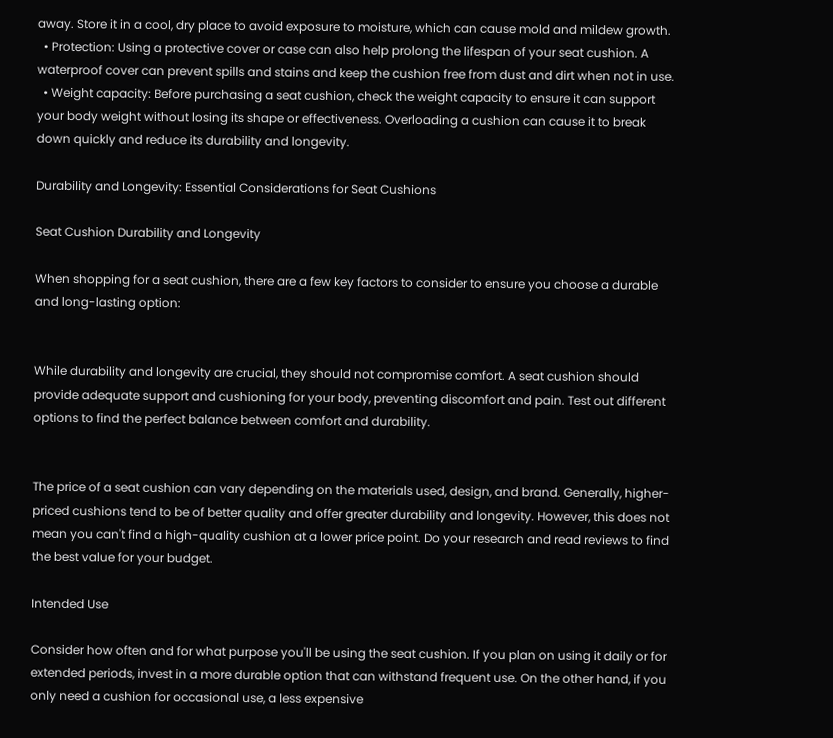away. Store it in a cool, dry place to avoid exposure to moisture, which can cause mold and mildew growth.
  • Protection: Using a protective cover or case can also help prolong the lifespan of your seat cushion. A waterproof cover can prevent spills and stains and keep the cushion free from dust and dirt when not in use.
  • Weight capacity: Before purchasing a seat cushion, check the weight capacity to ensure it can support your body weight without losing its shape or effectiveness. Overloading a cushion can cause it to break down quickly and reduce its durability and longevity.

Durability and Longevity: Essential Considerations for Seat Cushions

Seat Cushion Durability and Longevity

When shopping for a seat cushion, there are a few key factors to consider to ensure you choose a durable and long-lasting option:


While durability and longevity are crucial, they should not compromise comfort. A seat cushion should provide adequate support and cushioning for your body, preventing discomfort and pain. Test out different options to find the perfect balance between comfort and durability.


The price of a seat cushion can vary depending on the materials used, design, and brand. Generally, higher-priced cushions tend to be of better quality and offer greater durability and longevity. However, this does not mean you can't find a high-quality cushion at a lower price point. Do your research and read reviews to find the best value for your budget.

Intended Use

Consider how often and for what purpose you'll be using the seat cushion. If you plan on using it daily or for extended periods, invest in a more durable option that can withstand frequent use. On the other hand, if you only need a cushion for occasional use, a less expensive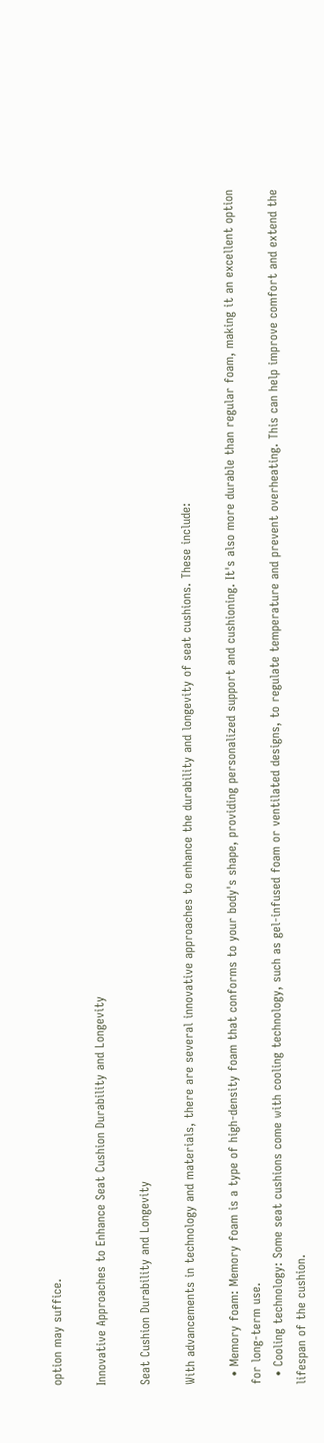option may suffice.

Innovative Approaches to Enhance Seat Cushion Durability and Longevity

Seat Cushion Durability and Longevity

With advancements in technology and materials, there are several innovative approaches to enhance the durability and longevity of seat cushions. These include:

  • Memory foam: Memory foam is a type of high-density foam that conforms to your body's shape, providing personalized support and cushioning. It's also more durable than regular foam, making it an excellent option for long-term use.
  • Cooling technology: Some seat cushions come with cooling technology, such as gel-infused foam or ventilated designs, to regulate temperature and prevent overheating. This can help improve comfort and extend the lifespan of the cushion.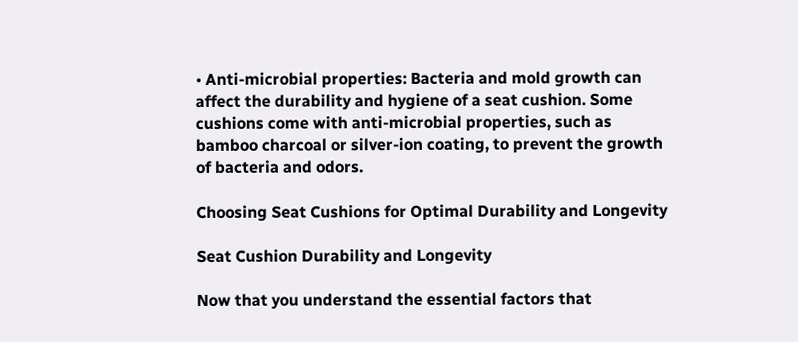• Anti-microbial properties: Bacteria and mold growth can affect the durability and hygiene of a seat cushion. Some cushions come with anti-microbial properties, such as bamboo charcoal or silver-ion coating, to prevent the growth of bacteria and odors.

Choosing Seat Cushions for Optimal Durability and Longevity

Seat Cushion Durability and Longevity

Now that you understand the essential factors that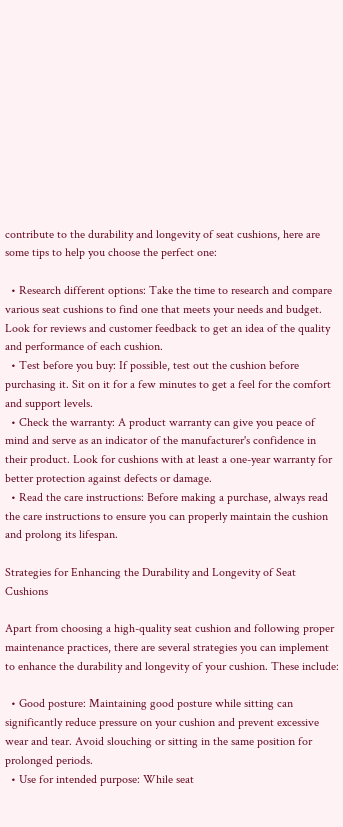contribute to the durability and longevity of seat cushions, here are some tips to help you choose the perfect one:

  • Research different options: Take the time to research and compare various seat cushions to find one that meets your needs and budget. Look for reviews and customer feedback to get an idea of the quality and performance of each cushion.
  • Test before you buy: If possible, test out the cushion before purchasing it. Sit on it for a few minutes to get a feel for the comfort and support levels.
  • Check the warranty: A product warranty can give you peace of mind and serve as an indicator of the manufacturer's confidence in their product. Look for cushions with at least a one-year warranty for better protection against defects or damage.
  • Read the care instructions: Before making a purchase, always read the care instructions to ensure you can properly maintain the cushion and prolong its lifespan.

Strategies for Enhancing the Durability and Longevity of Seat Cushions

Apart from choosing a high-quality seat cushion and following proper maintenance practices, there are several strategies you can implement to enhance the durability and longevity of your cushion. These include:

  • Good posture: Maintaining good posture while sitting can significantly reduce pressure on your cushion and prevent excessive wear and tear. Avoid slouching or sitting in the same position for prolonged periods.
  • Use for intended purpose: While seat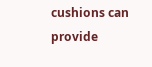cushions can provide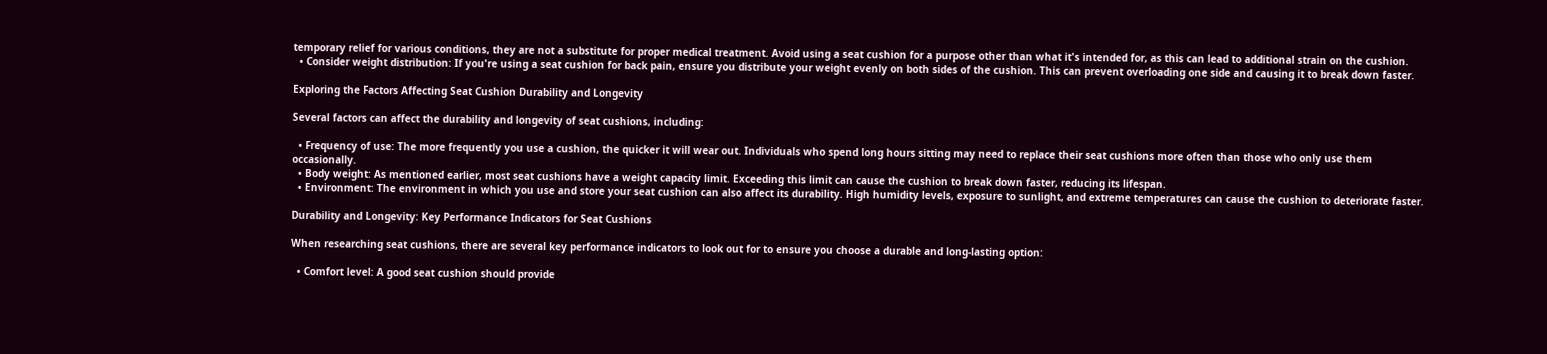temporary relief for various conditions, they are not a substitute for proper medical treatment. Avoid using a seat cushion for a purpose other than what it's intended for, as this can lead to additional strain on the cushion.
  • Consider weight distribution: If you're using a seat cushion for back pain, ensure you distribute your weight evenly on both sides of the cushion. This can prevent overloading one side and causing it to break down faster.

Exploring the Factors Affecting Seat Cushion Durability and Longevity

Several factors can affect the durability and longevity of seat cushions, including:

  • Frequency of use: The more frequently you use a cushion, the quicker it will wear out. Individuals who spend long hours sitting may need to replace their seat cushions more often than those who only use them occasionally.
  • Body weight: As mentioned earlier, most seat cushions have a weight capacity limit. Exceeding this limit can cause the cushion to break down faster, reducing its lifespan.
  • Environment: The environment in which you use and store your seat cushion can also affect its durability. High humidity levels, exposure to sunlight, and extreme temperatures can cause the cushion to deteriorate faster.

Durability and Longevity: Key Performance Indicators for Seat Cushions

When researching seat cushions, there are several key performance indicators to look out for to ensure you choose a durable and long-lasting option:

  • Comfort level: A good seat cushion should provide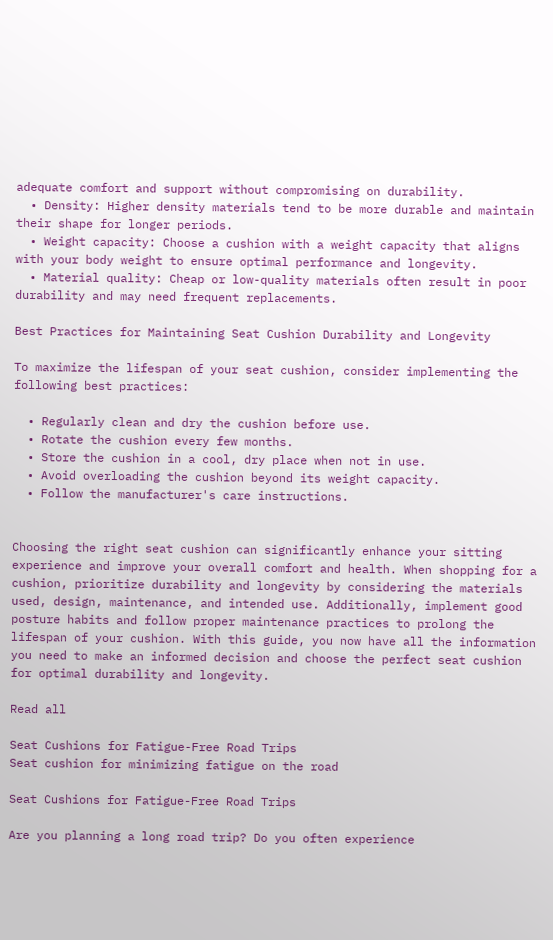adequate comfort and support without compromising on durability.
  • Density: Higher density materials tend to be more durable and maintain their shape for longer periods.
  • Weight capacity: Choose a cushion with a weight capacity that aligns with your body weight to ensure optimal performance and longevity.
  • Material quality: Cheap or low-quality materials often result in poor durability and may need frequent replacements.

Best Practices for Maintaining Seat Cushion Durability and Longevity

To maximize the lifespan of your seat cushion, consider implementing the following best practices:

  • Regularly clean and dry the cushion before use.
  • Rotate the cushion every few months.
  • Store the cushion in a cool, dry place when not in use.
  • Avoid overloading the cushion beyond its weight capacity.
  • Follow the manufacturer's care instructions.


Choosing the right seat cushion can significantly enhance your sitting experience and improve your overall comfort and health. When shopping for a cushion, prioritize durability and longevity by considering the materials used, design, maintenance, and intended use. Additionally, implement good posture habits and follow proper maintenance practices to prolong the lifespan of your cushion. With this guide, you now have all the information you need to make an informed decision and choose the perfect seat cushion for optimal durability and longevity.

Read all

Seat Cushions for Fatigue-Free Road Trips
Seat cushion for minimizing fatigue on the road

Seat Cushions for Fatigue-Free Road Trips

Are you planning a long road trip? Do you often experience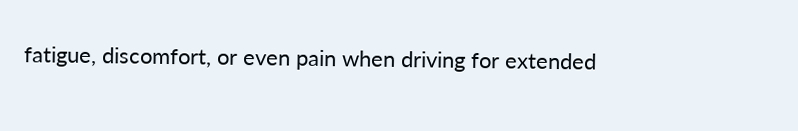fatigue, discomfort, or even pain when driving for extended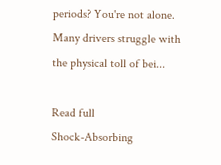periods? You're not alone. Many drivers struggle with the physical toll of bei...

Read full
Shock-Absorbing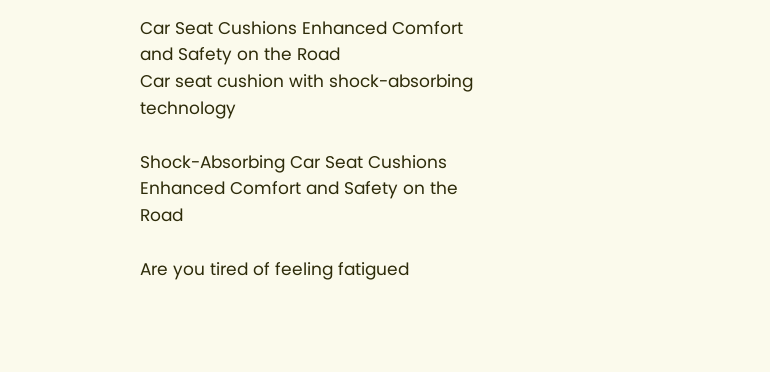Car Seat Cushions Enhanced Comfort and Safety on the Road
Car seat cushion with shock-absorbing technology

Shock-Absorbing Car Seat Cushions Enhanced Comfort and Safety on the Road

Are you tired of feeling fatigued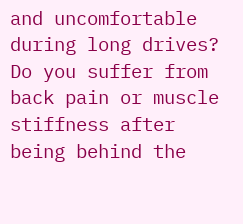and uncomfortable during long drives? Do you suffer from back pain or muscle stiffness after being behind the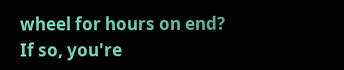wheel for hours on end? If so, you're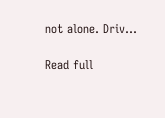not alone. Driv...

Read full